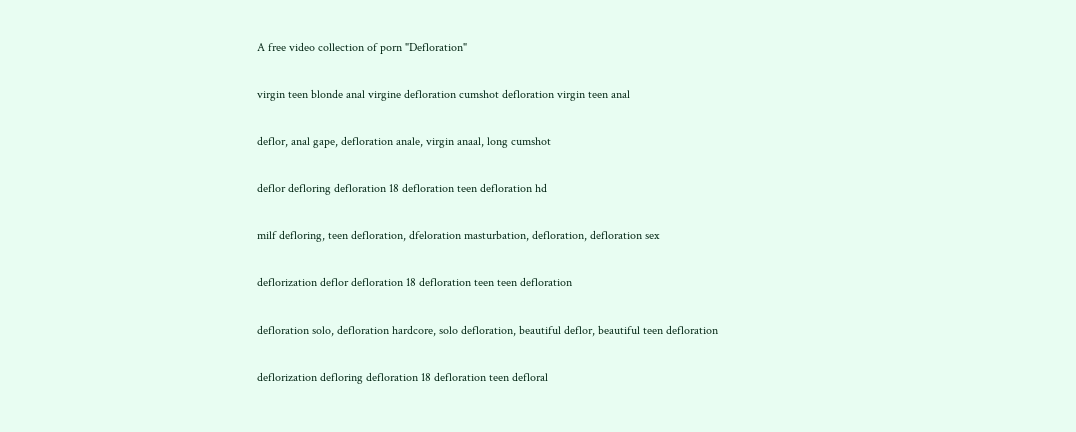A free video collection of porn "Defloration"

virgin teen blonde anal virgine defloration cumshot defloration virgin teen anal

deflor, anal gape, defloration anale, virgin anaal, long cumshot

deflor defloring defloration 18 defloration teen defloration hd

milf defloring, teen defloration, dfeloration masturbation, defloration, defloration sex

deflorization deflor defloration 18 defloration teen teen defloration

defloration solo, defloration hardcore, solo defloration, beautiful deflor, beautiful teen defloration

deflorization defloring defloration 18 defloration teen defloral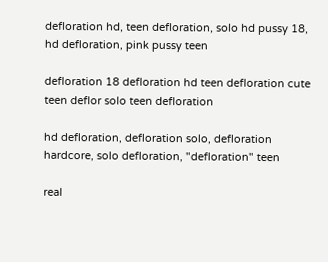defloration hd, teen defloration, solo hd pussy 18, hd defloration, pink pussy teen

defloration 18 defloration hd teen defloration cute teen deflor solo teen defloration

hd defloration, defloration solo, defloration hardcore, solo defloration, "defloration" teen

real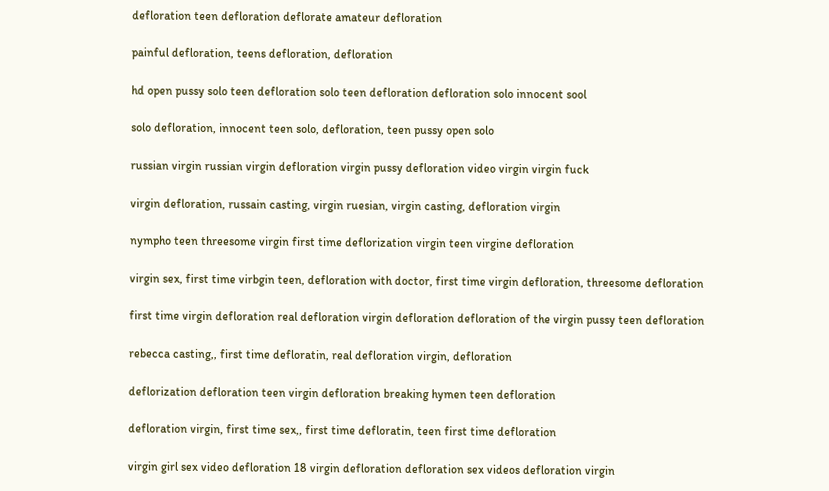defloration teen defloration deflorate amateur defloration

painful defloration, teens defloration, defloration

hd open pussy solo teen defloration solo teen defloration defloration solo innocent sool

solo defloration, innocent teen solo, defloration, teen pussy open solo

russian virgin russian virgin defloration virgin pussy defloration video virgin virgin fuck

virgin defloration, russain casting, virgin ruesian, virgin casting, defloration virgin

nympho teen threesome virgin first time deflorization virgin teen virgine defloration

virgin sex, first time virbgin teen, defloration with doctor, first time virgin defloration, threesome defloration

first time virgin defloration real defloration virgin defloration defloration of the virgin pussy teen defloration

rebecca casting,, first time defloratin, real defloration virgin, defloration

deflorization defloration teen virgin defloration breaking hymen teen defloration

defloration virgin, first time sex,, first time defloratin, teen first time defloration

virgin girl sex video defloration 18 virgin defloration defloration sex videos defloration virgin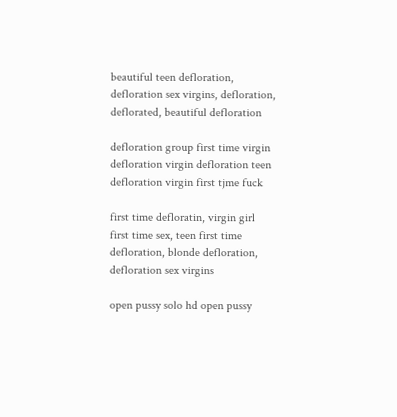beautiful teen defloration, defloration sex virgins, defloration, deflorated, beautiful defloration

defloration group first time virgin defloration virgin defloration teen defloration virgin first tjme fuck

first time defloratin, virgin girl first time sex, teen first time defloration, blonde defloration, defloration sex virgins

open pussy solo hd open pussy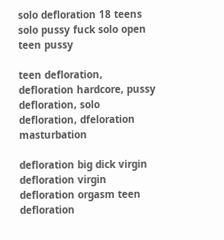solo defloration 18 teens solo pussy fuck solo open teen pussy

teen defloration, defloration hardcore, pussy defloration, solo defloration, dfeloration masturbation

defloration big dick virgin defloration virgin defloration orgasm teen defloration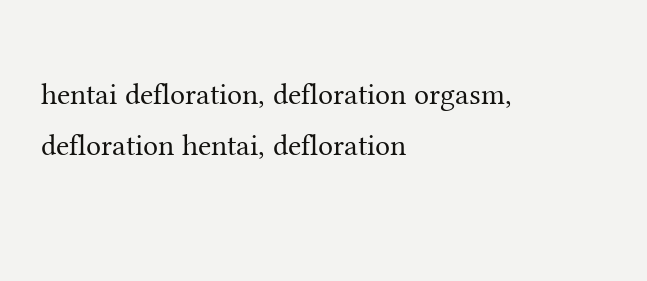hentai defloration, defloration orgasm, defloration hentai, defloration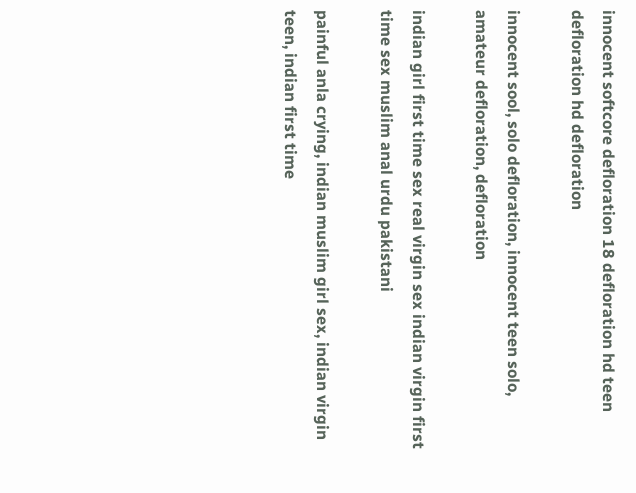innocent softcore defloration 18 defloration hd teen defloration hd defloration

innocent sool, solo defloration, innocent teen solo, amateur defloration, defloration

indian girl first time sex real virgin sex indian virgin first time sex muslim anal urdu pakistani

painful anla crying, indian muslim girl sex, indian virgin teen, indian first time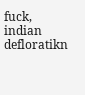fuck, indian defloratikn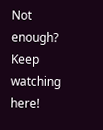Not enough? Keep watching here!